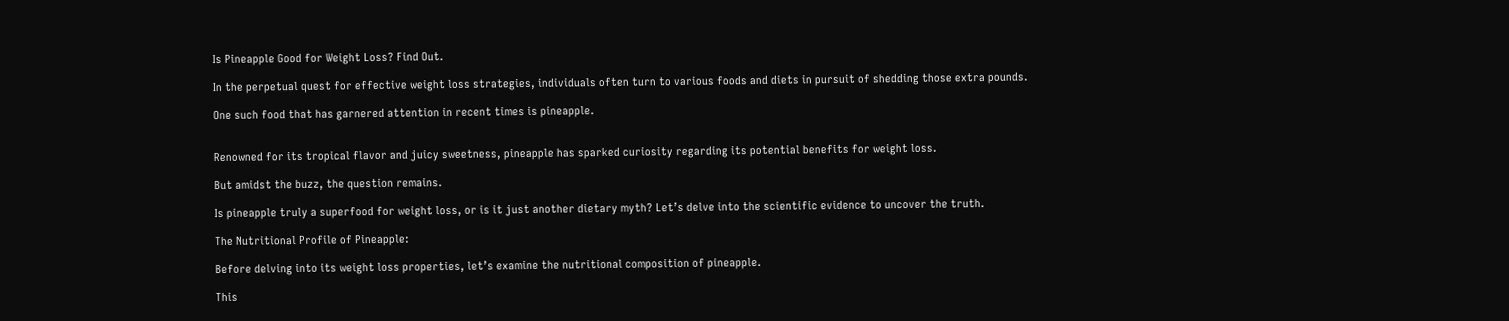Is Pineapple Good for Weight Loss? Find Out.

In the perpetual quest for effective weight loss strategies, individuals often turn to various foods and diets in pursuit of shedding those extra pounds.

One such food that has garnered attention in recent times is pineapple.


Renowned for its tropical flavor and juicy sweetness, pineapple has sparked curiosity regarding its potential benefits for weight loss.

But amidst the buzz, the question remains.

Is pineapple truly a superfood for weight loss, or is it just another dietary myth? Let’s delve into the scientific evidence to uncover the truth.

The Nutritional Profile of Pineapple:

Before delving into its weight loss properties, let’s examine the nutritional composition of pineapple.

This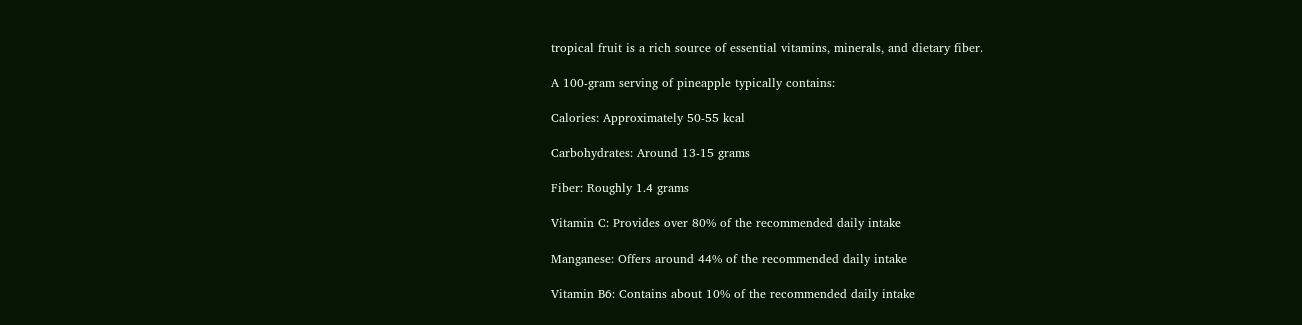tropical fruit is a rich source of essential vitamins, minerals, and dietary fiber.

A 100-gram serving of pineapple typically contains:

Calories: Approximately 50-55 kcal

Carbohydrates: Around 13-15 grams

Fiber: Roughly 1.4 grams

Vitamin C: Provides over 80% of the recommended daily intake

Manganese: Offers around 44% of the recommended daily intake

Vitamin B6: Contains about 10% of the recommended daily intake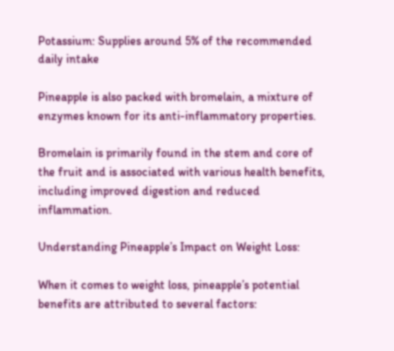Potassium: Supplies around 5% of the recommended daily intake

Pineapple is also packed with bromelain, a mixture of enzymes known for its anti-inflammatory properties.

Bromelain is primarily found in the stem and core of the fruit and is associated with various health benefits, including improved digestion and reduced inflammation.

Understanding Pineapple’s Impact on Weight Loss:

When it comes to weight loss, pineapple’s potential benefits are attributed to several factors: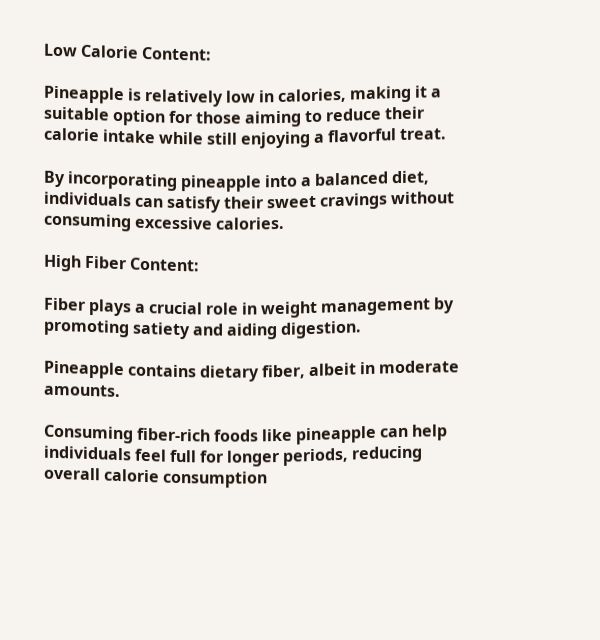Low Calorie Content:

Pineapple is relatively low in calories, making it a suitable option for those aiming to reduce their calorie intake while still enjoying a flavorful treat.

By incorporating pineapple into a balanced diet, individuals can satisfy their sweet cravings without consuming excessive calories.

High Fiber Content:

Fiber plays a crucial role in weight management by promoting satiety and aiding digestion.

Pineapple contains dietary fiber, albeit in moderate amounts.

Consuming fiber-rich foods like pineapple can help individuals feel full for longer periods, reducing overall calorie consumption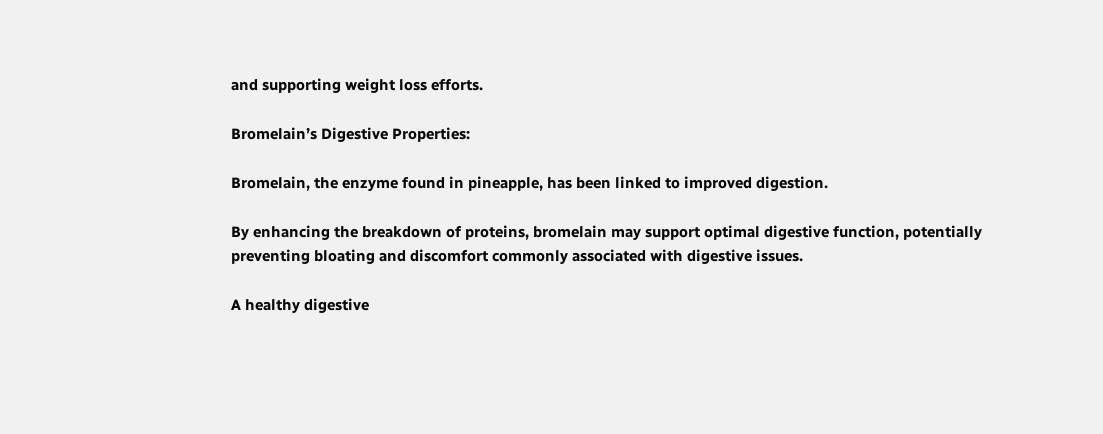and supporting weight loss efforts.

Bromelain’s Digestive Properties:

Bromelain, the enzyme found in pineapple, has been linked to improved digestion.

By enhancing the breakdown of proteins, bromelain may support optimal digestive function, potentially preventing bloating and discomfort commonly associated with digestive issues.

A healthy digestive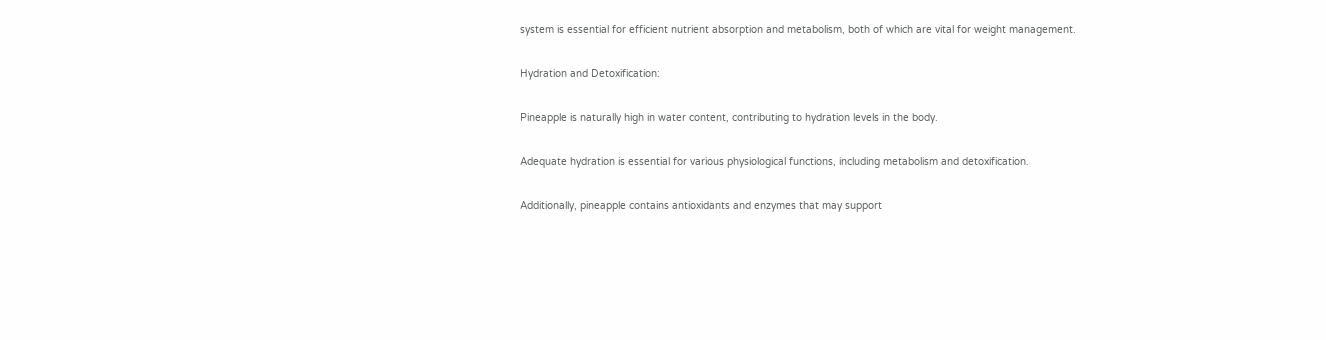system is essential for efficient nutrient absorption and metabolism, both of which are vital for weight management.

Hydration and Detoxification:

Pineapple is naturally high in water content, contributing to hydration levels in the body.

Adequate hydration is essential for various physiological functions, including metabolism and detoxification.

Additionally, pineapple contains antioxidants and enzymes that may support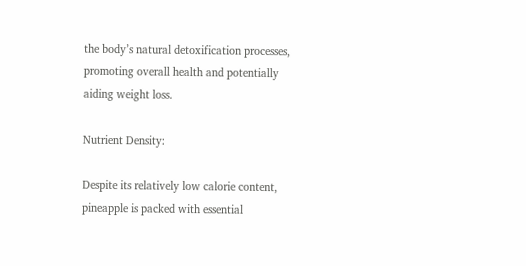the body’s natural detoxification processes, promoting overall health and potentially aiding weight loss.

Nutrient Density:

Despite its relatively low calorie content, pineapple is packed with essential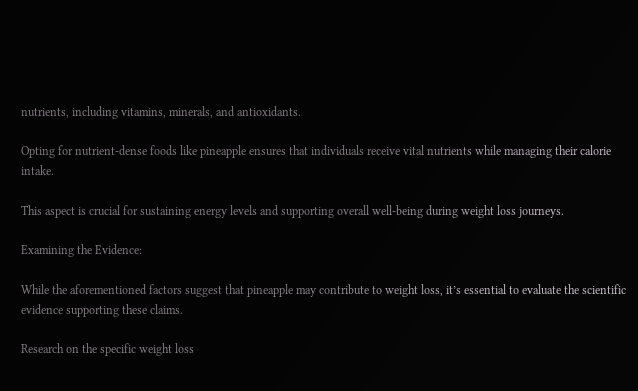nutrients, including vitamins, minerals, and antioxidants.

Opting for nutrient-dense foods like pineapple ensures that individuals receive vital nutrients while managing their calorie intake.

This aspect is crucial for sustaining energy levels and supporting overall well-being during weight loss journeys.

Examining the Evidence:

While the aforementioned factors suggest that pineapple may contribute to weight loss, it’s essential to evaluate the scientific evidence supporting these claims.

Research on the specific weight loss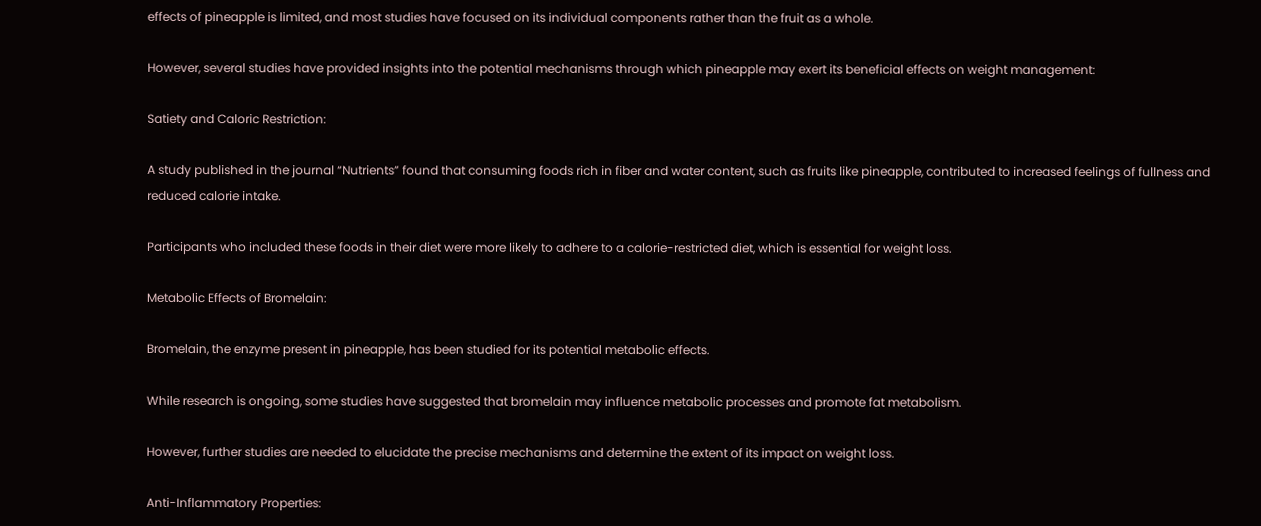effects of pineapple is limited, and most studies have focused on its individual components rather than the fruit as a whole.

However, several studies have provided insights into the potential mechanisms through which pineapple may exert its beneficial effects on weight management:

Satiety and Caloric Restriction:

A study published in the journal “Nutrients” found that consuming foods rich in fiber and water content, such as fruits like pineapple, contributed to increased feelings of fullness and reduced calorie intake.

Participants who included these foods in their diet were more likely to adhere to a calorie-restricted diet, which is essential for weight loss.

Metabolic Effects of Bromelain:

Bromelain, the enzyme present in pineapple, has been studied for its potential metabolic effects.

While research is ongoing, some studies have suggested that bromelain may influence metabolic processes and promote fat metabolism.

However, further studies are needed to elucidate the precise mechanisms and determine the extent of its impact on weight loss.

Anti-Inflammatory Properties: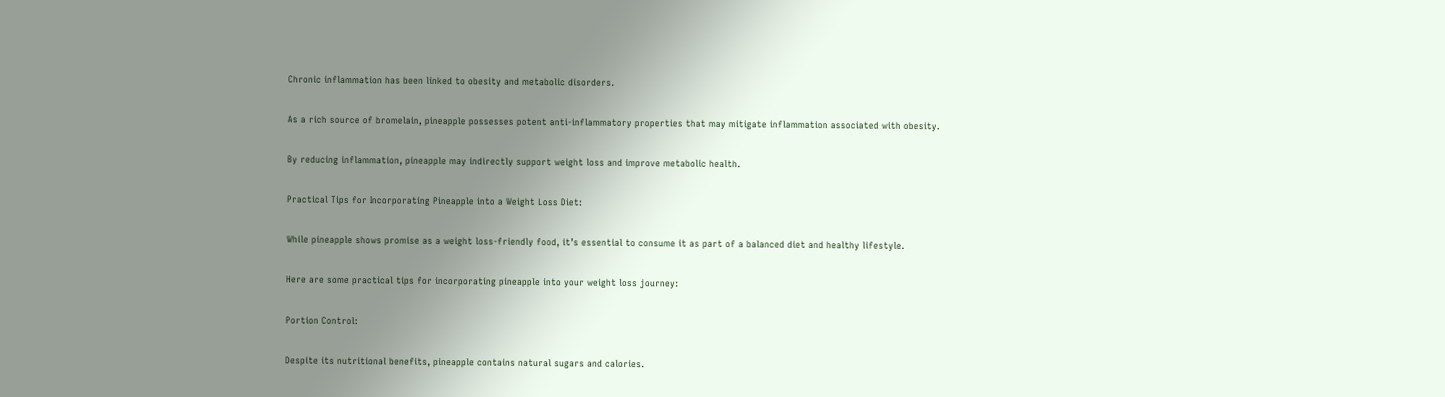Chronic inflammation has been linked to obesity and metabolic disorders.

As a rich source of bromelain, pineapple possesses potent anti-inflammatory properties that may mitigate inflammation associated with obesity.

By reducing inflammation, pineapple may indirectly support weight loss and improve metabolic health.

Practical Tips for Incorporating Pineapple into a Weight Loss Diet:

While pineapple shows promise as a weight loss-friendly food, it’s essential to consume it as part of a balanced diet and healthy lifestyle.

Here are some practical tips for incorporating pineapple into your weight loss journey:

Portion Control:

Despite its nutritional benefits, pineapple contains natural sugars and calories.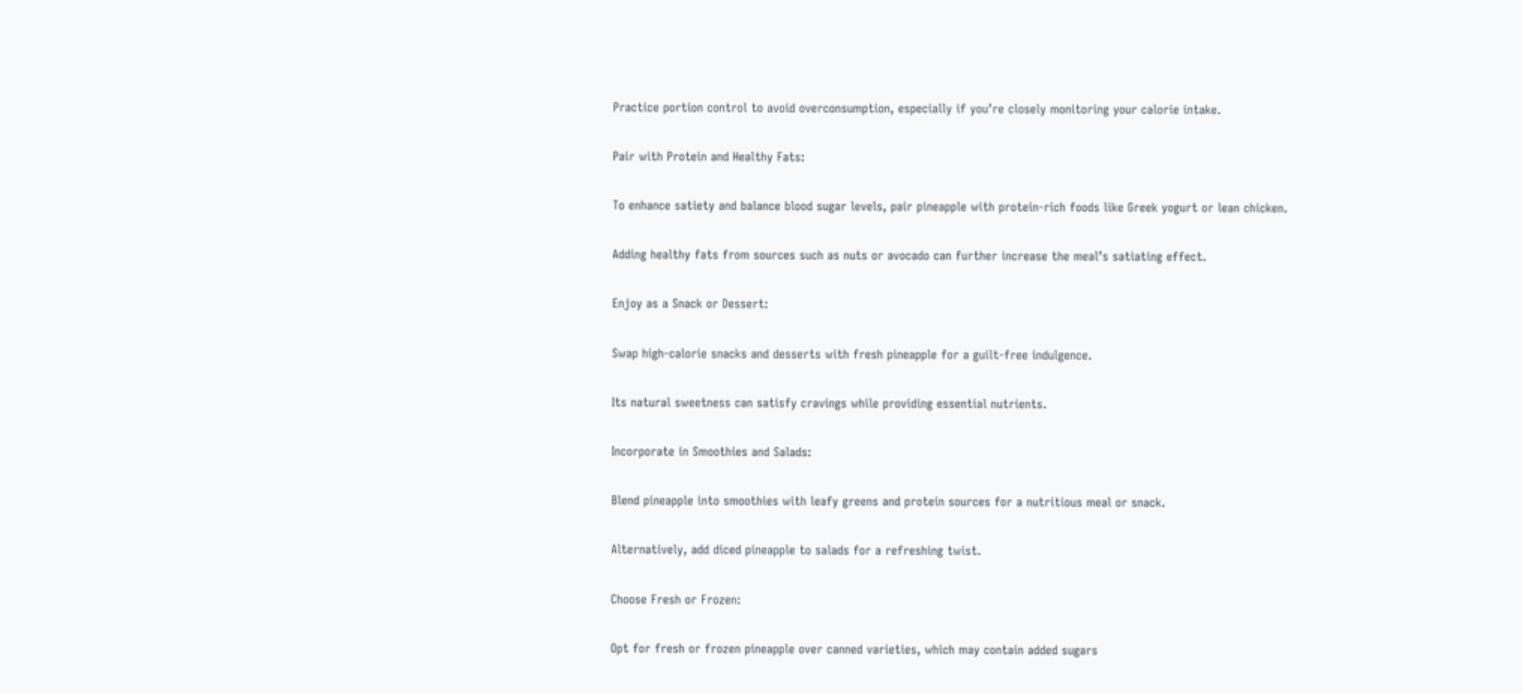Practice portion control to avoid overconsumption, especially if you’re closely monitoring your calorie intake.

Pair with Protein and Healthy Fats:

To enhance satiety and balance blood sugar levels, pair pineapple with protein-rich foods like Greek yogurt or lean chicken.

Adding healthy fats from sources such as nuts or avocado can further increase the meal’s satiating effect.

Enjoy as a Snack or Dessert:

Swap high-calorie snacks and desserts with fresh pineapple for a guilt-free indulgence.

Its natural sweetness can satisfy cravings while providing essential nutrients.

Incorporate in Smoothies and Salads:

Blend pineapple into smoothies with leafy greens and protein sources for a nutritious meal or snack.

Alternatively, add diced pineapple to salads for a refreshing twist.

Choose Fresh or Frozen:

Opt for fresh or frozen pineapple over canned varieties, which may contain added sugars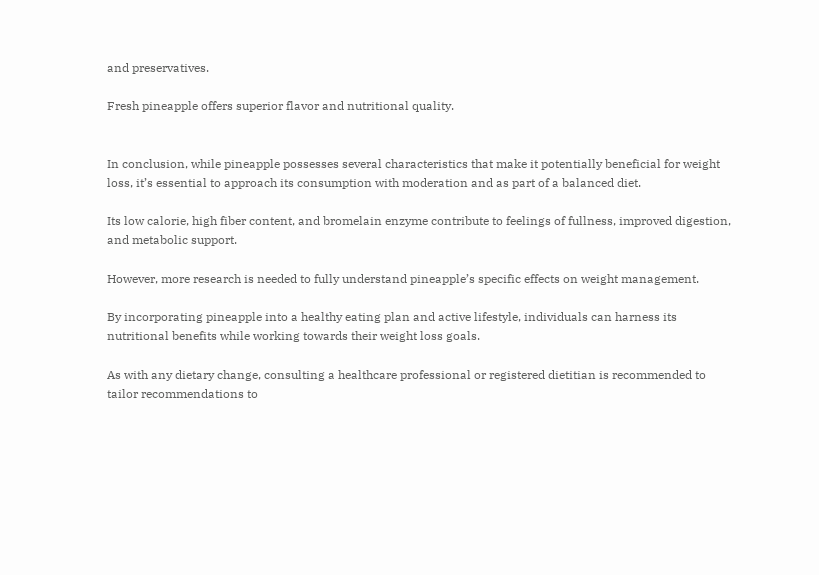and preservatives.

Fresh pineapple offers superior flavor and nutritional quality.


In conclusion, while pineapple possesses several characteristics that make it potentially beneficial for weight loss, it’s essential to approach its consumption with moderation and as part of a balanced diet.

Its low calorie, high fiber content, and bromelain enzyme contribute to feelings of fullness, improved digestion, and metabolic support.

However, more research is needed to fully understand pineapple’s specific effects on weight management.

By incorporating pineapple into a healthy eating plan and active lifestyle, individuals can harness its nutritional benefits while working towards their weight loss goals.

As with any dietary change, consulting a healthcare professional or registered dietitian is recommended to tailor recommendations to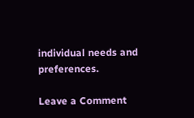individual needs and preferences.

Leave a Comment